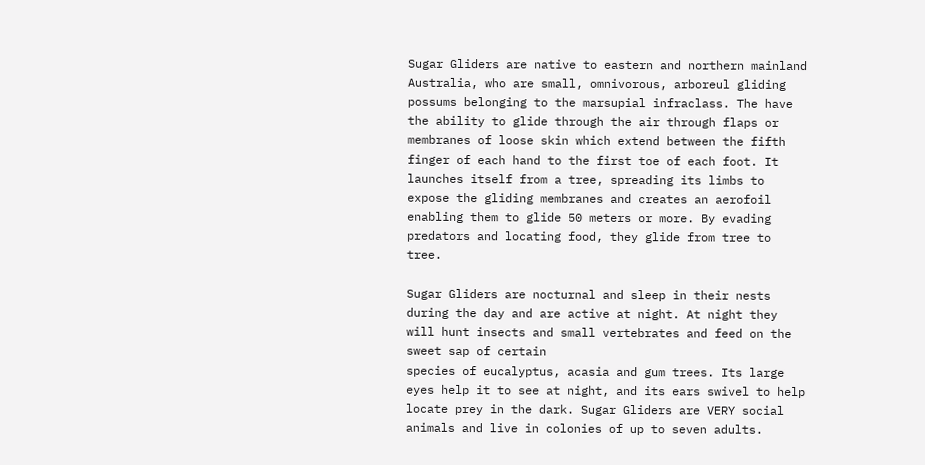Sugar Gliders are native to eastern and northern mainland Australia, who are small, omnivorous, arboreul gliding possums belonging to the marsupial infraclass. The have the ability to glide through the air through flaps or membranes of loose skin which extend between the fifth finger of each hand to the first toe of each foot. It launches itself from a tree, spreading its limbs to expose the gliding membranes and creates an aerofoil enabling them to glide 50 meters or more. By evading predators and locating food, they glide from tree to tree.

Sugar Gliders are nocturnal and sleep in their nests during the day and are active at night. At night they will hunt insects and small vertebrates and feed on the sweet sap of certain
species of eucalyptus, acasia and gum trees. Its large eyes help it to see at night, and its ears swivel to help locate prey in the dark. Sugar Gliders are VERY social animals and live in colonies of up to seven adults.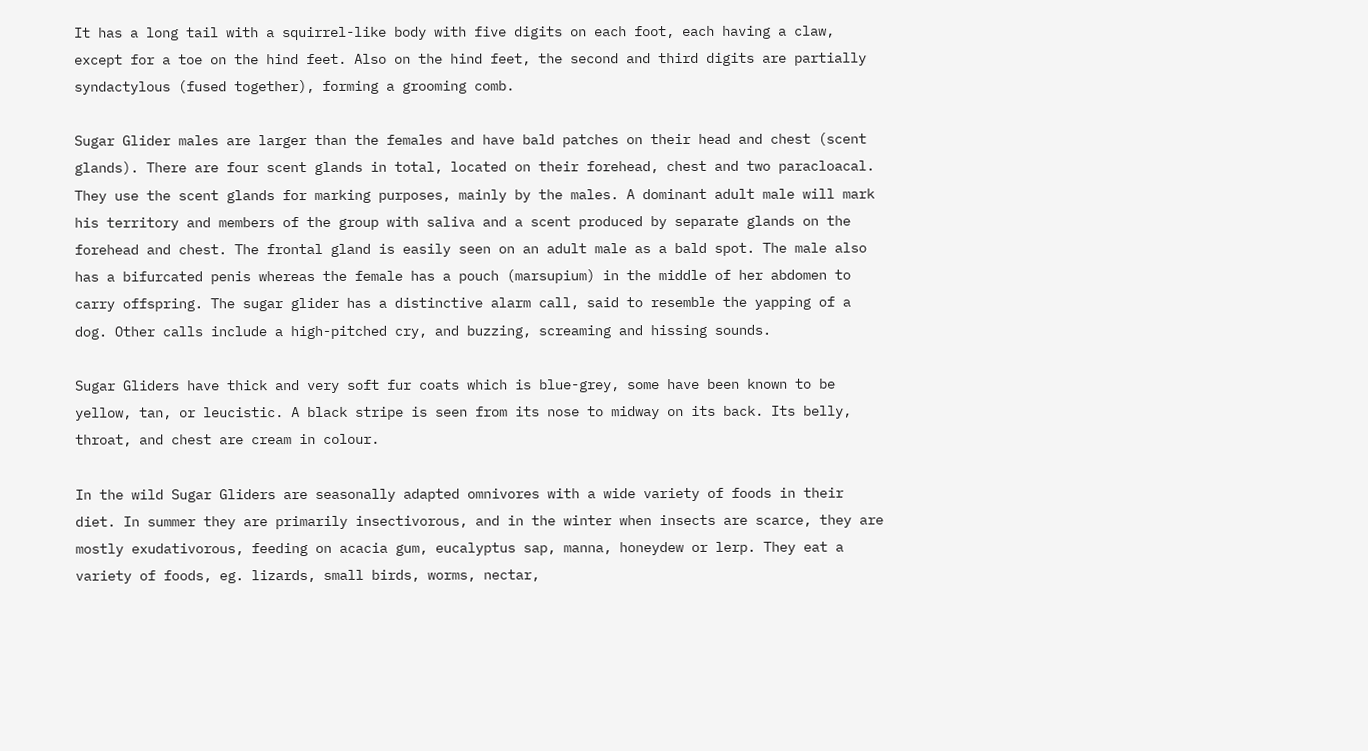It has a long tail with a squirrel-like body with five digits on each foot, each having a claw, except for a toe on the hind feet. Also on the hind feet, the second and third digits are partially syndactylous (fused together), forming a grooming comb.

Sugar Glider males are larger than the females and have bald patches on their head and chest (scent glands). There are four scent glands in total, located on their forehead, chest and two paracloacal. They use the scent glands for marking purposes, mainly by the males. A dominant adult male will mark his territory and members of the group with saliva and a scent produced by separate glands on the forehead and chest. The frontal gland is easily seen on an adult male as a bald spot. The male also has a bifurcated penis whereas the female has a pouch (marsupium) in the middle of her abdomen to carry offspring. The sugar glider has a distinctive alarm call, said to resemble the yapping of a dog. Other calls include a high-pitched cry, and buzzing, screaming and hissing sounds.

Sugar Gliders have thick and very soft fur coats which is blue-grey, some have been known to be yellow, tan, or leucistic. A black stripe is seen from its nose to midway on its back. Its belly, throat, and chest are cream in colour.

In the wild Sugar Gliders are seasonally adapted omnivores with a wide variety of foods in their diet. In summer they are primarily insectivorous, and in the winter when insects are scarce, they are mostly exudativorous, feeding on acacia gum, eucalyptus sap, manna, honeydew or lerp. They eat a variety of foods, eg. lizards, small birds, worms, nectar,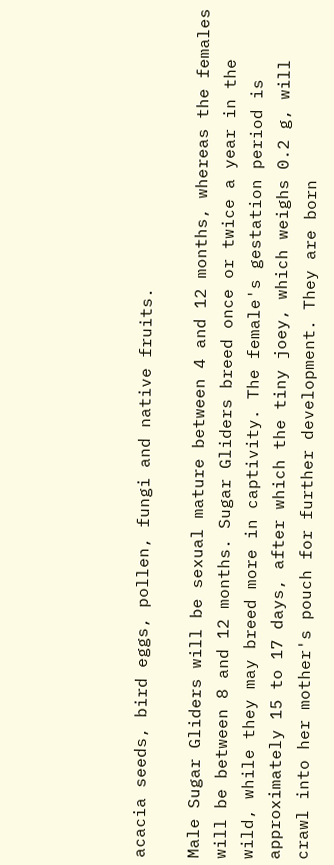acacia seeds, bird eggs, pollen, fungi and native fruits.

Male Sugar Gliders will be sexual mature between 4 and 12 months, whereas the females will be between 8 and 12 months. Sugar Gliders breed once or twice a year in the wild, while they may breed more in captivity. The female's gestation period is approximately 15 to 17 days, after which the tiny joey, which weighs 0.2 g, will crawl into her mother's pouch for further development. They are born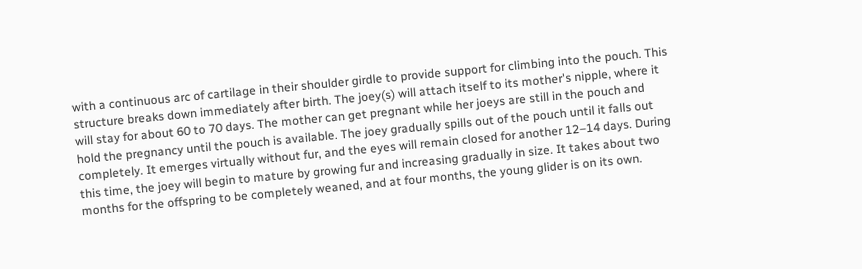with a continuous arc of cartilage in their shoulder girdle to provide support for climbing into the pouch. This structure breaks down immediately after birth. The joey(s) will attach itself to its mother's nipple, where it will stay for about 60 to 70 days. The mother can get pregnant while her joeys are still in the pouch and hold the pregnancy until the pouch is available. The joey gradually spills out of the pouch until it falls out completely. It emerges virtually without fur, and the eyes will remain closed for another 12–14 days. During this time, the joey will begin to mature by growing fur and increasing gradually in size. It takes about two months for the offspring to be completely weaned, and at four months, the young glider is on its own.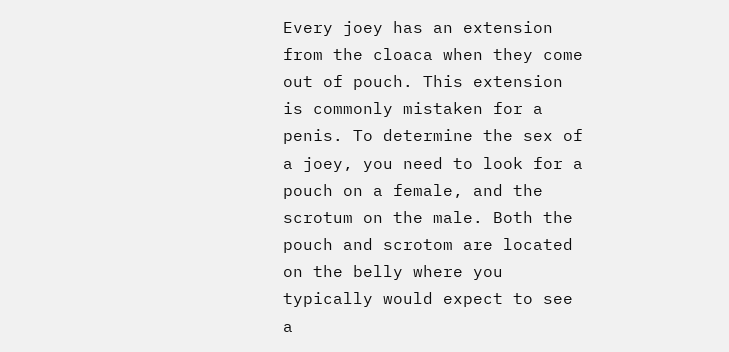Every joey has an extension from the cloaca when they come out of pouch. This extension is commonly mistaken for a penis. To determine the sex of a joey, you need to look for a pouch on a female, and the scrotum on the male. Both the pouch and scrotom are located on the belly where you typically would expect to see a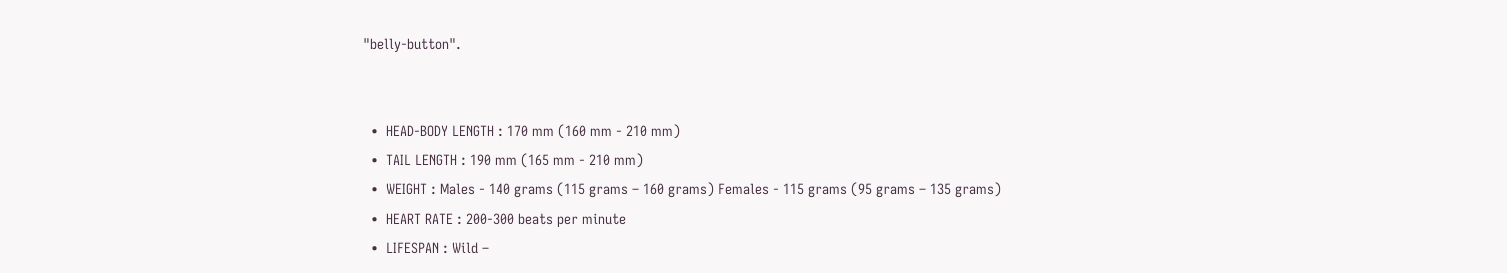"belly-button".


  •  HEAD-BODY LENGTH : 170 mm (160 mm - 210 mm)
  •  TAIL LENGTH : 190 mm (165 mm - 210 mm)
  •  WEIGHT : Males - 140 grams (115 grams – 160 grams) Females - 115 grams (95 grams – 135 grams)
  •  HEART RATE : 200-300 beats per minute
  •  LIFESPAN : Wild –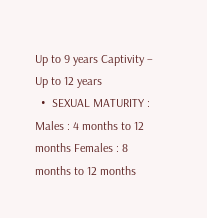Up to 9 years Captivity – Up to 12 years
  •  SEXUAL MATURITY : Males : 4 months to 12 months Females : 8 months to 12 months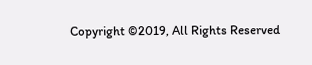Copyright ©2019, All Rights Reserved